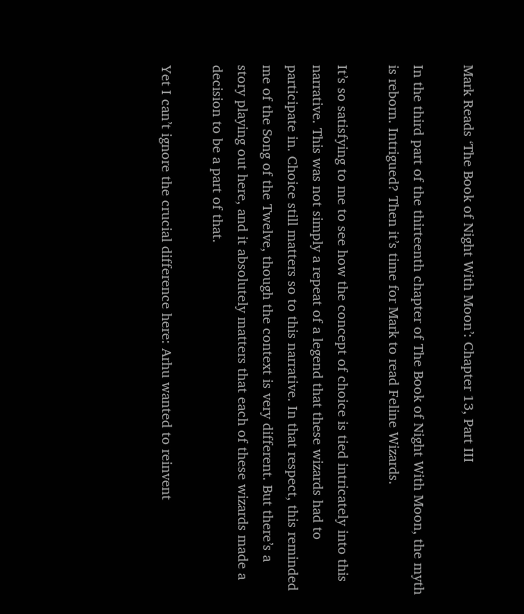Mark Reads ‘The Book of Night With Moon’: Chapter 13, Part III

In the third part of the thirteenth chapter of The Book of Night With Moon, the myth is reborn. Intrigued? Then it’s time for Mark to read Feline Wizards.

It’s so satisfying to me to see how the concept of choice is tied intricately into this narrative. This was not simply a repeat of a legend that these wizards had to participate in. Choice still matters so to this narrative. In that respect, this reminded me of the Song of the Twelve, though the context is very different. But there’s a story playing out here, and it absolutely matters that each of these wizards made a decision to be a part of that.

Yet I can’t ignore the crucial difference here: Arhu wanted to reinvent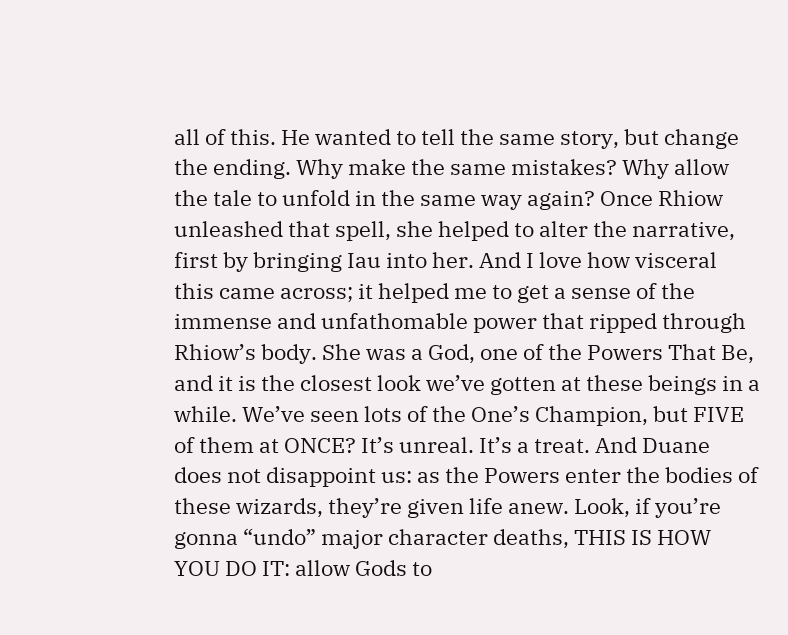all of this. He wanted to tell the same story, but change the ending. Why make the same mistakes? Why allow the tale to unfold in the same way again? Once Rhiow unleashed that spell, she helped to alter the narrative, first by bringing Iau into her. And I love how visceral this came across; it helped me to get a sense of the immense and unfathomable power that ripped through Rhiow’s body. She was a God, one of the Powers That Be, and it is the closest look we’ve gotten at these beings in a while. We’ve seen lots of the One’s Champion, but FIVE of them at ONCE? It’s unreal. It’s a treat. And Duane does not disappoint us: as the Powers enter the bodies of these wizards, they’re given life anew. Look, if you’re gonna “undo” major character deaths, THIS IS HOW YOU DO IT: allow Gods to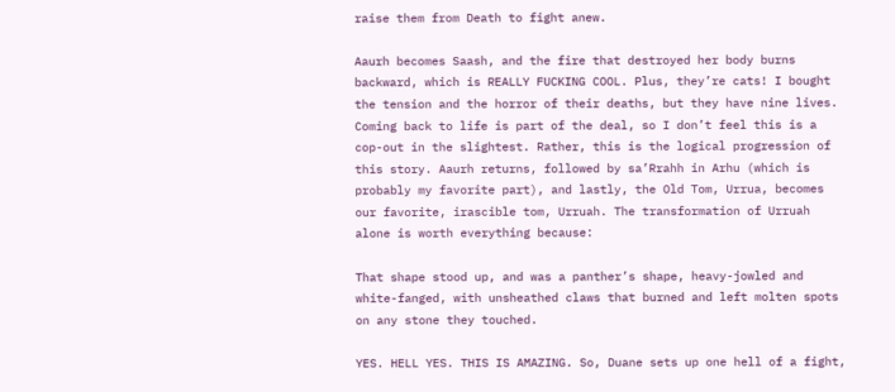raise them from Death to fight anew.

Aaurh becomes Saash, and the fire that destroyed her body burns backward, which is REALLY FUCKING COOL. Plus, they’re cats! I bought the tension and the horror of their deaths, but they have nine lives. Coming back to life is part of the deal, so I don’t feel this is a cop-out in the slightest. Rather, this is the logical progression of this story. Aaurh returns, followed by sa’Rrahh in Arhu (which is probably my favorite part), and lastly, the Old Tom, Urrua, becomes our favorite, irascible tom, Urruah. The transformation of Urruah alone is worth everything because:

That shape stood up, and was a panther’s shape, heavy-jowled and white-fanged, with unsheathed claws that burned and left molten spots on any stone they touched.

YES. HELL YES. THIS IS AMAZING. So, Duane sets up one hell of a fight,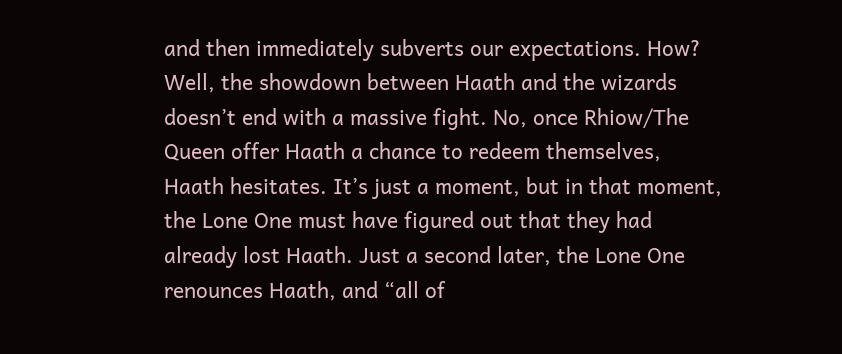and then immediately subverts our expectations. How? Well, the showdown between Haath and the wizards doesn’t end with a massive fight. No, once Rhiow/The Queen offer Haath a chance to redeem themselves, Haath hesitates. It’s just a moment, but in that moment, the Lone One must have figured out that they had already lost Haath. Just a second later, the Lone One renounces Haath, and “all of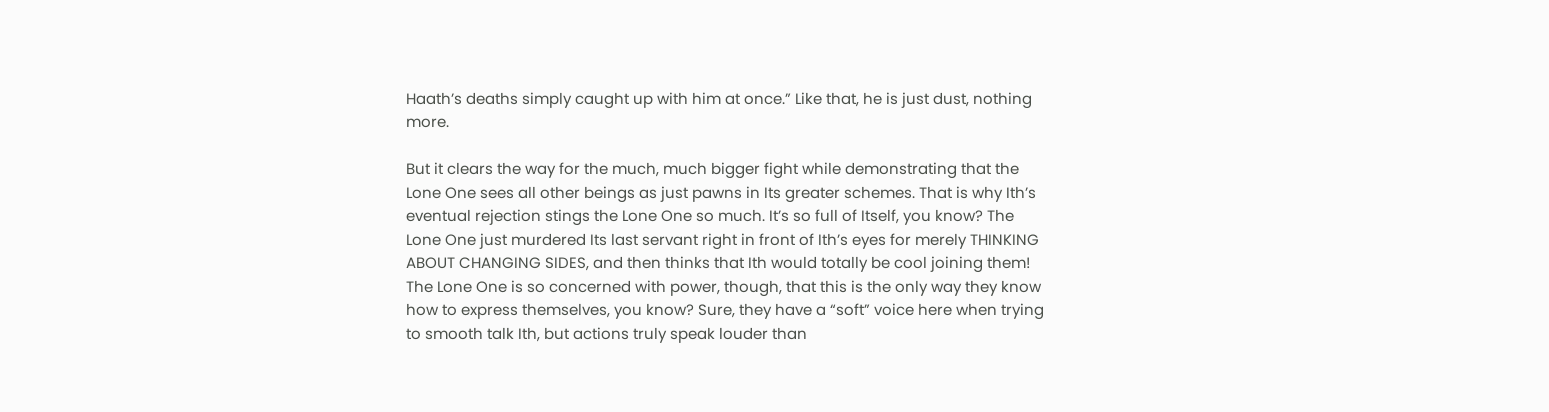Haath’s deaths simply caught up with him at once.” Like that, he is just dust, nothing more.

But it clears the way for the much, much bigger fight while demonstrating that the Lone One sees all other beings as just pawns in Its greater schemes. That is why Ith’s eventual rejection stings the Lone One so much. It’s so full of Itself, you know? The Lone One just murdered Its last servant right in front of Ith’s eyes for merely THINKING ABOUT CHANGING SIDES, and then thinks that Ith would totally be cool joining them! The Lone One is so concerned with power, though, that this is the only way they know how to express themselves, you know? Sure, they have a “soft” voice here when trying to smooth talk Ith, but actions truly speak louder than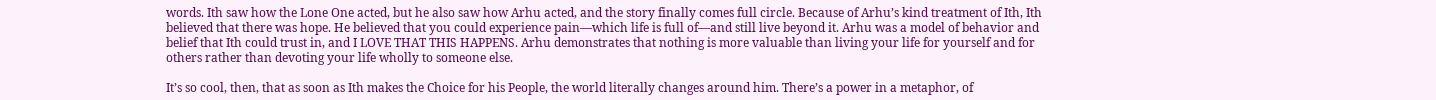words. Ith saw how the Lone One acted, but he also saw how Arhu acted, and the story finally comes full circle. Because of Arhu’s kind treatment of Ith, Ith believed that there was hope. He believed that you could experience pain—which life is full of—and still live beyond it. Arhu was a model of behavior and belief that Ith could trust in, and I LOVE THAT THIS HAPPENS. Arhu demonstrates that nothing is more valuable than living your life for yourself and for others rather than devoting your life wholly to someone else.

It’s so cool, then, that as soon as Ith makes the Choice for his People, the world literally changes around him. There’s a power in a metaphor, of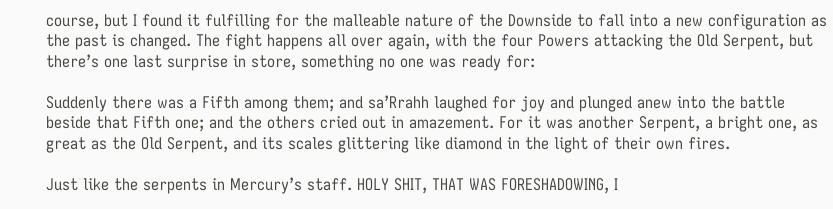course, but I found it fulfilling for the malleable nature of the Downside to fall into a new configuration as the past is changed. The fight happens all over again, with the four Powers attacking the Old Serpent, but there’s one last surprise in store, something no one was ready for:

Suddenly there was a Fifth among them; and sa’Rrahh laughed for joy and plunged anew into the battle beside that Fifth one; and the others cried out in amazement. For it was another Serpent, a bright one, as great as the Old Serpent, and its scales glittering like diamond in the light of their own fires.

Just like the serpents in Mercury’s staff. HOLY SHIT, THAT WAS FORESHADOWING, I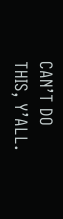CAN’T DO THIS, Y’ALL.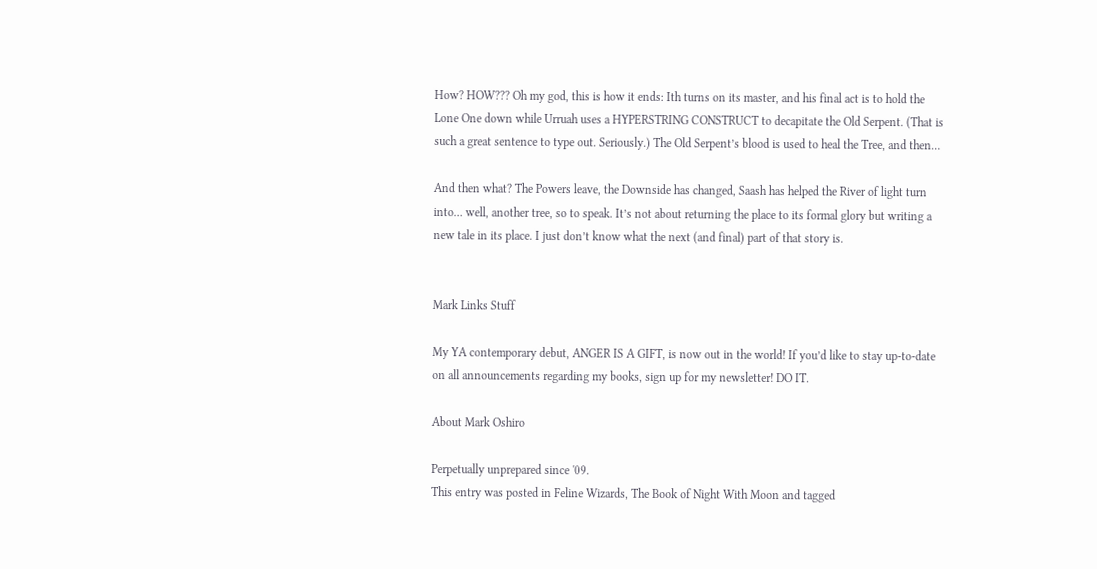How? HOW??? Oh my god, this is how it ends: Ith turns on its master, and his final act is to hold the Lone One down while Urruah uses a HYPERSTRING CONSTRUCT to decapitate the Old Serpent. (That is such a great sentence to type out. Seriously.) The Old Serpent’s blood is used to heal the Tree, and then…

And then what? The Powers leave, the Downside has changed, Saash has helped the River of light turn into… well, another tree, so to speak. It’s not about returning the place to its formal glory but writing a new tale in its place. I just don’t know what the next (and final) part of that story is.


Mark Links Stuff

My YA contemporary debut, ANGER IS A GIFT, is now out in the world! If you’d like to stay up-to-date on all announcements regarding my books, sign up for my newsletter! DO IT.

About Mark Oshiro

Perpetually unprepared since '09.
This entry was posted in Feline Wizards, The Book of Night With Moon and tagged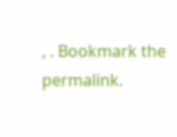, . Bookmark the permalink.